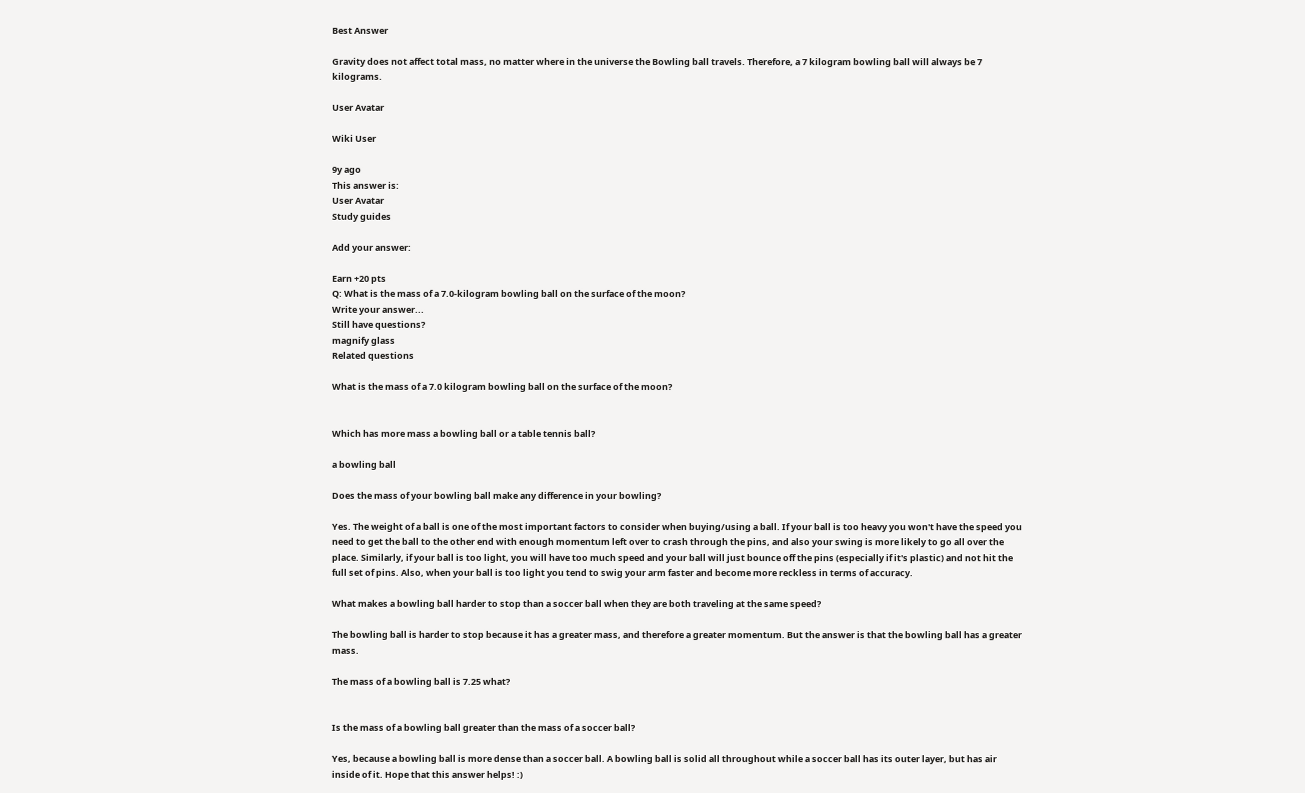Best Answer

Gravity does not affect total mass, no matter where in the universe the Bowling ball travels. Therefore, a 7 kilogram bowling ball will always be 7 kilograms.

User Avatar

Wiki User

9y ago
This answer is:
User Avatar
Study guides

Add your answer:

Earn +20 pts
Q: What is the mass of a 7.0-kilogram bowling ball on the surface of the moon?
Write your answer...
Still have questions?
magnify glass
Related questions

What is the mass of a 7.0 kilogram bowling ball on the surface of the moon?


Which has more mass a bowling ball or a table tennis ball?

a bowling ball

Does the mass of your bowling ball make any difference in your bowling?

Yes. The weight of a ball is one of the most important factors to consider when buying/using a ball. If your ball is too heavy you won't have the speed you need to get the ball to the other end with enough momentum left over to crash through the pins, and also your swing is more likely to go all over the place. Similarly, if your ball is too light, you will have too much speed and your ball will just bounce off the pins (especially if it's plastic) and not hit the full set of pins. Also, when your ball is too light you tend to swig your arm faster and become more reckless in terms of accuracy.

What makes a bowling ball harder to stop than a soccer ball when they are both traveling at the same speed?

The bowling ball is harder to stop because it has a greater mass, and therefore a greater momentum. But the answer is that the bowling ball has a greater mass.

The mass of a bowling ball is 7.25 what?


Is the mass of a bowling ball greater than the mass of a soccer ball?

Yes, because a bowling ball is more dense than a soccer ball. A bowling ball is solid all throughout while a soccer ball has its outer layer, but has air inside of it. Hope that this answer helps! :)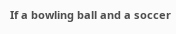If a bowling ball and a soccer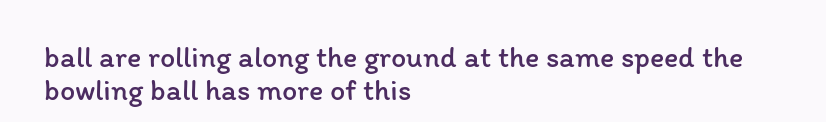ball are rolling along the ground at the same speed the bowling ball has more of this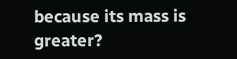because its mass is greater?